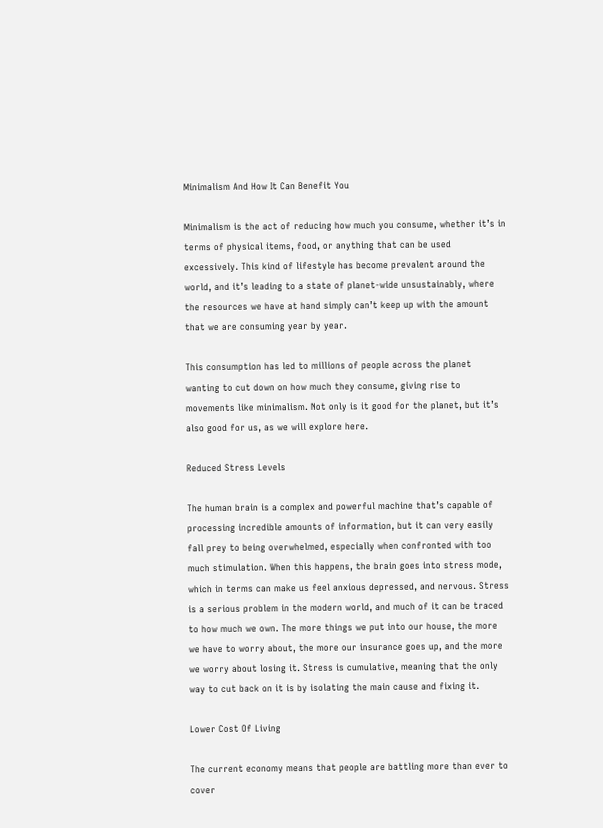Minimalism And How It Can Benefit You

Minimalism is the act of reducing how much you consume, whether it’s in terms of physical items, food, or anything that can be used excessively. This kind of lifestyle has become prevalent around the world, and it’s leading to a state of planet-wide unsustainably, where the resources we have at hand simply can’t keep up with the amount that we are consuming year by year.

This consumption has led to millions of people across the planet wanting to cut down on how much they consume, giving rise to movements like minimalism. Not only is it good for the planet, but it’s also good for us, as we will explore here.

Reduced Stress Levels

The human brain is a complex and powerful machine that’s capable of processing incredible amounts of information, but it can very easily fall prey to being overwhelmed, especially when confronted with too much stimulation. When this happens, the brain goes into stress mode, which in terms can make us feel anxious depressed, and nervous. Stress is a serious problem in the modern world, and much of it can be traced to how much we own. The more things we put into our house, the more we have to worry about, the more our insurance goes up, and the more we worry about losing it. Stress is cumulative, meaning that the only way to cut back on it is by isolating the main cause and fixing it.

Lower Cost Of Living

The current economy means that people are battling more than ever to cover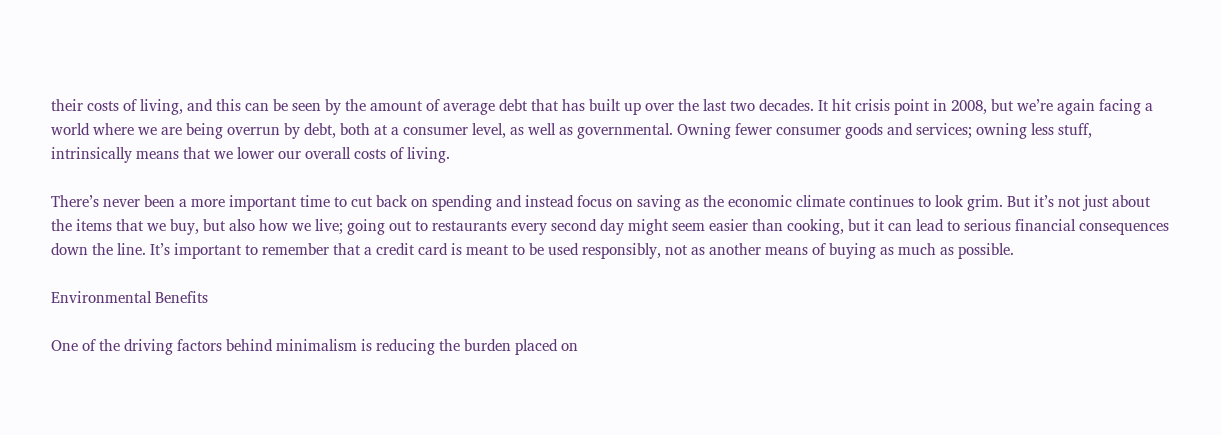their costs of living, and this can be seen by the amount of average debt that has built up over the last two decades. It hit crisis point in 2008, but we’re again facing a world where we are being overrun by debt, both at a consumer level, as well as governmental. Owning fewer consumer goods and services; owning less stuff, intrinsically means that we lower our overall costs of living.

There’s never been a more important time to cut back on spending and instead focus on saving as the economic climate continues to look grim. But it’s not just about the items that we buy, but also how we live; going out to restaurants every second day might seem easier than cooking, but it can lead to serious financial consequences down the line. It’s important to remember that a credit card is meant to be used responsibly, not as another means of buying as much as possible.

Environmental Benefits

One of the driving factors behind minimalism is reducing the burden placed on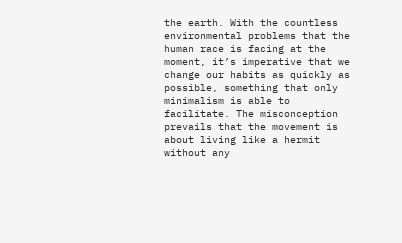the earth. With the countless environmental problems that the human race is facing at the moment, it’s imperative that we change our habits as quickly as possible, something that only minimalism is able to facilitate. The misconception prevails that the movement is about living like a hermit without any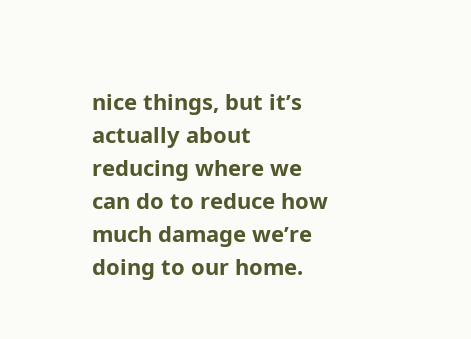nice things, but it’s actually about reducing where we can do to reduce how much damage we’re doing to our home.